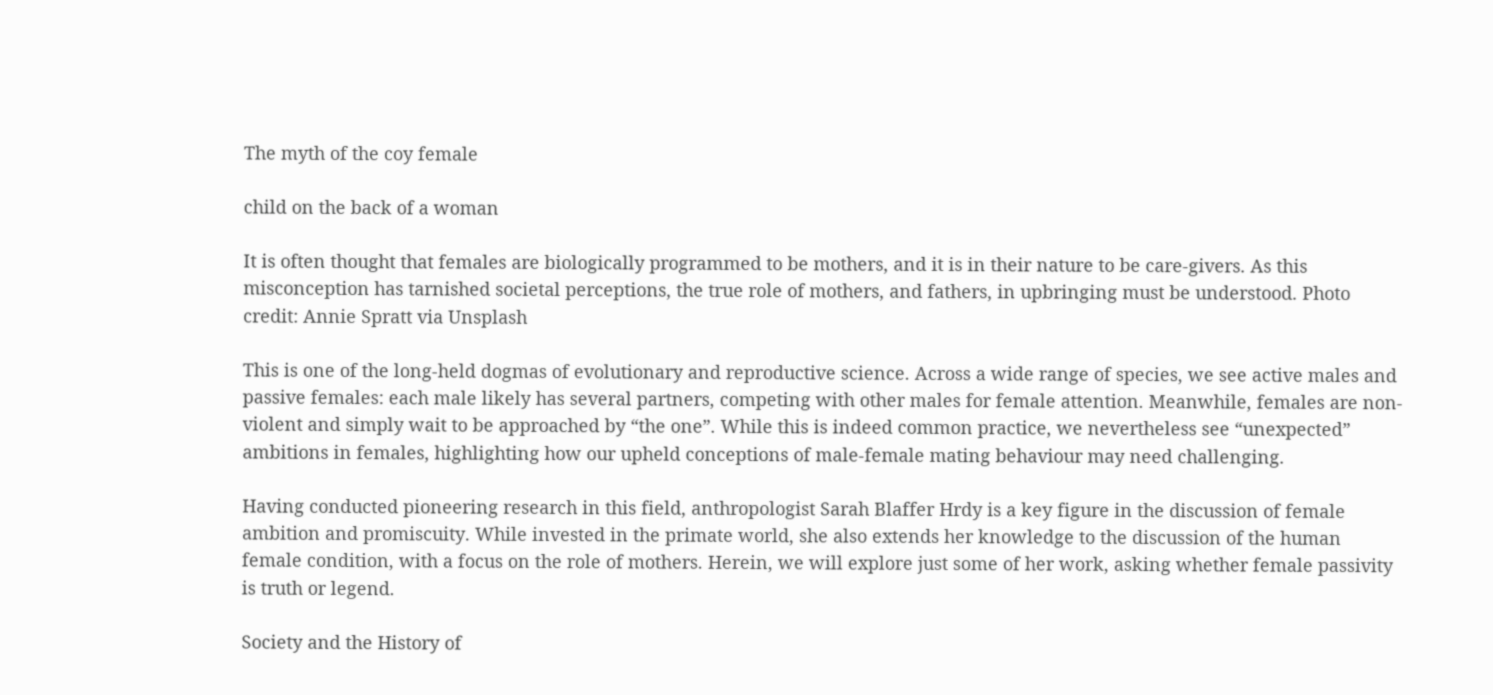The myth of the coy female

child on the back of a woman

It is often thought that females are biologically programmed to be mothers, and it is in their nature to be care-givers. As this misconception has tarnished societal perceptions, the true role of mothers, and fathers, in upbringing must be understood. Photo credit: Annie Spratt via Unsplash

This is one of the long-held dogmas of evolutionary and reproductive science. Across a wide range of species, we see active males and passive females: each male likely has several partners, competing with other males for female attention. Meanwhile, females are non-violent and simply wait to be approached by “the one”. While this is indeed common practice, we nevertheless see “unexpected” ambitions in females, highlighting how our upheld conceptions of male-female mating behaviour may need challenging.

Having conducted pioneering research in this field, anthropologist Sarah Blaffer Hrdy is a key figure in the discussion of female ambition and promiscuity. While invested in the primate world, she also extends her knowledge to the discussion of the human female condition, with a focus on the role of mothers. Herein, we will explore just some of her work, asking whether female passivity is truth or legend.

Society and the History of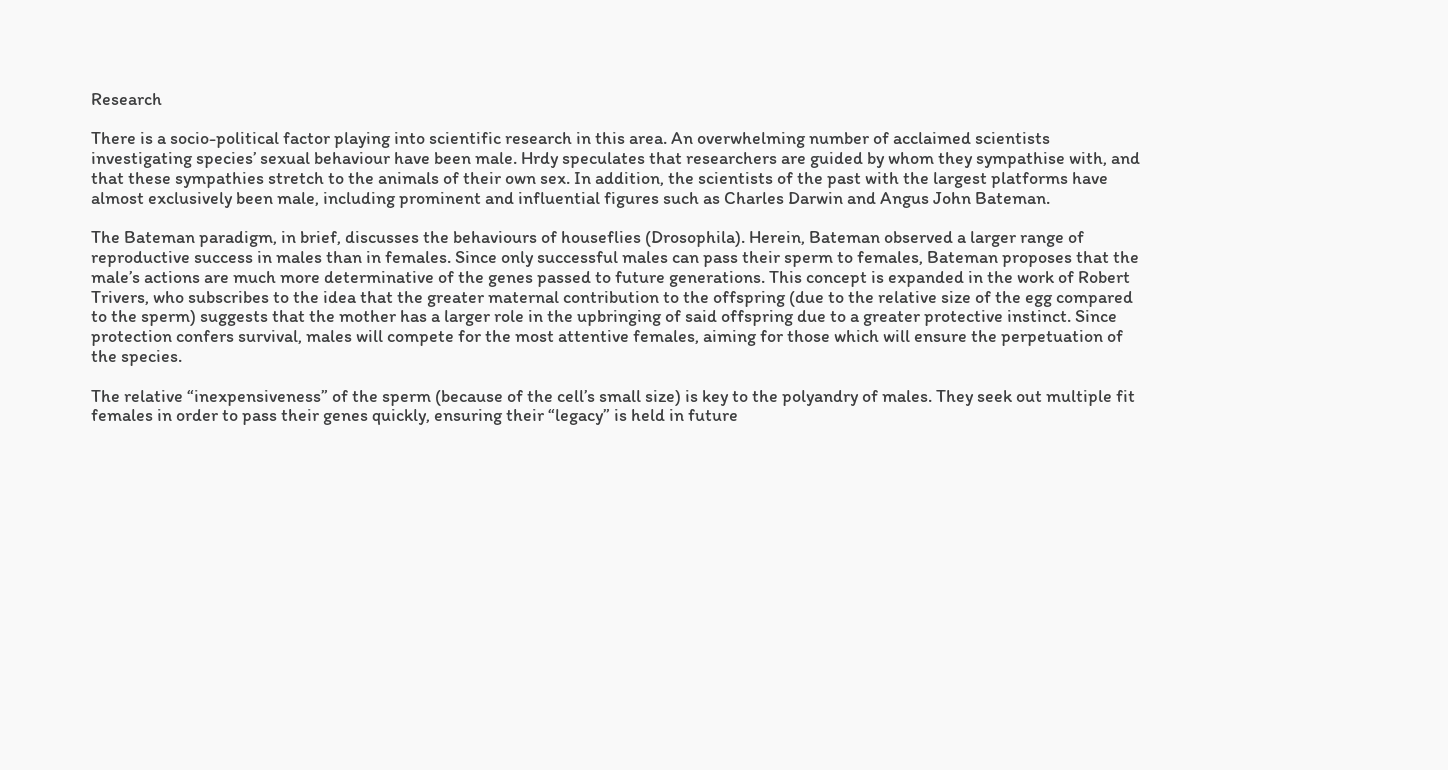Research

There is a socio-political factor playing into scientific research in this area. An overwhelming number of acclaimed scientists investigating species’ sexual behaviour have been male. Hrdy speculates that researchers are guided by whom they sympathise with, and that these sympathies stretch to the animals of their own sex. In addition, the scientists of the past with the largest platforms have almost exclusively been male, including prominent and influential figures such as Charles Darwin and Angus John Bateman.

The Bateman paradigm, in brief, discusses the behaviours of houseflies (Drosophila). Herein, Bateman observed a larger range of reproductive success in males than in females. Since only successful males can pass their sperm to females, Bateman proposes that the male’s actions are much more determinative of the genes passed to future generations. This concept is expanded in the work of Robert Trivers, who subscribes to the idea that the greater maternal contribution to the offspring (due to the relative size of the egg compared to the sperm) suggests that the mother has a larger role in the upbringing of said offspring due to a greater protective instinct. Since protection confers survival, males will compete for the most attentive females, aiming for those which will ensure the perpetuation of the species.

The relative “inexpensiveness” of the sperm (because of the cell’s small size) is key to the polyandry of males. They seek out multiple fit females in order to pass their genes quickly, ensuring their “legacy” is held in future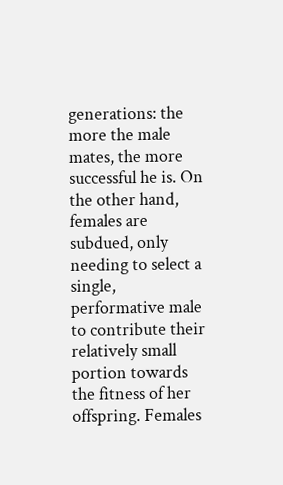generations: the more the male mates, the more successful he is. On the other hand, females are subdued, only needing to select a single, performative male to contribute their relatively small portion towards the fitness of her offspring. Females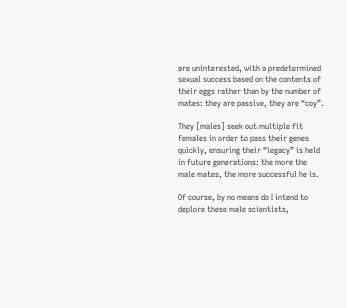are uninterested, with a predetermined sexual success based on the contents of their eggs rather than by the number of mates: they are passive, they are “coy”.

They [males] seek out multiple fit females in order to pass their genes quickly, ensuring their “legacy” is held in future generations: the more the male mates, the more successful he is.

Of course, by no means do I intend to deplore these male scientists,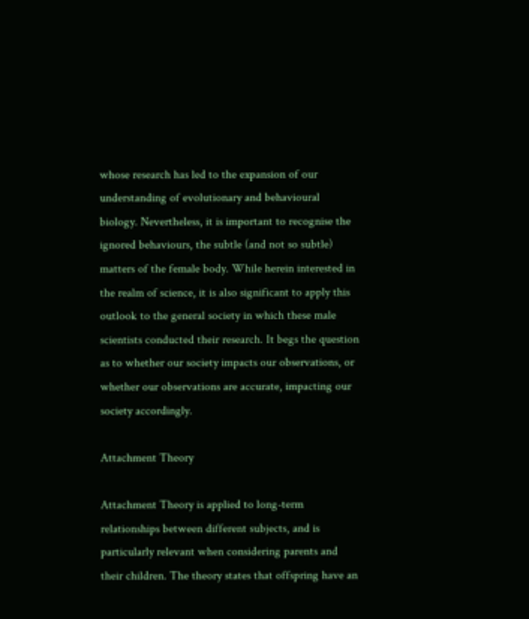whose research has led to the expansion of our understanding of evolutionary and behavioural biology. Nevertheless, it is important to recognise the ignored behaviours, the subtle (and not so subtle) matters of the female body. While herein interested in the realm of science, it is also significant to apply this outlook to the general society in which these male scientists conducted their research. It begs the question as to whether our society impacts our observations, or whether our observations are accurate, impacting our society accordingly.

Attachment Theory

Attachment Theory is applied to long-term relationships between different subjects, and is particularly relevant when considering parents and their children. The theory states that offspring have an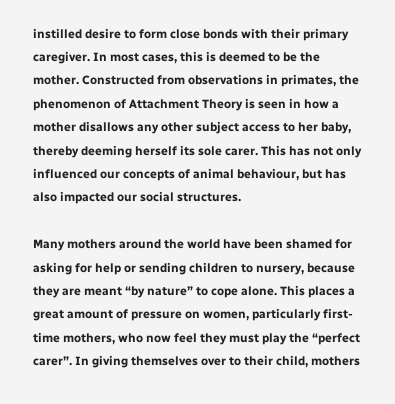instilled desire to form close bonds with their primary caregiver. In most cases, this is deemed to be the mother. Constructed from observations in primates, the phenomenon of Attachment Theory is seen in how a mother disallows any other subject access to her baby, thereby deeming herself its sole carer. This has not only influenced our concepts of animal behaviour, but has also impacted our social structures.

Many mothers around the world have been shamed for asking for help or sending children to nursery, because they are meant “by nature” to cope alone. This places a great amount of pressure on women, particularly first-time mothers, who now feel they must play the “perfect carer”. In giving themselves over to their child, mothers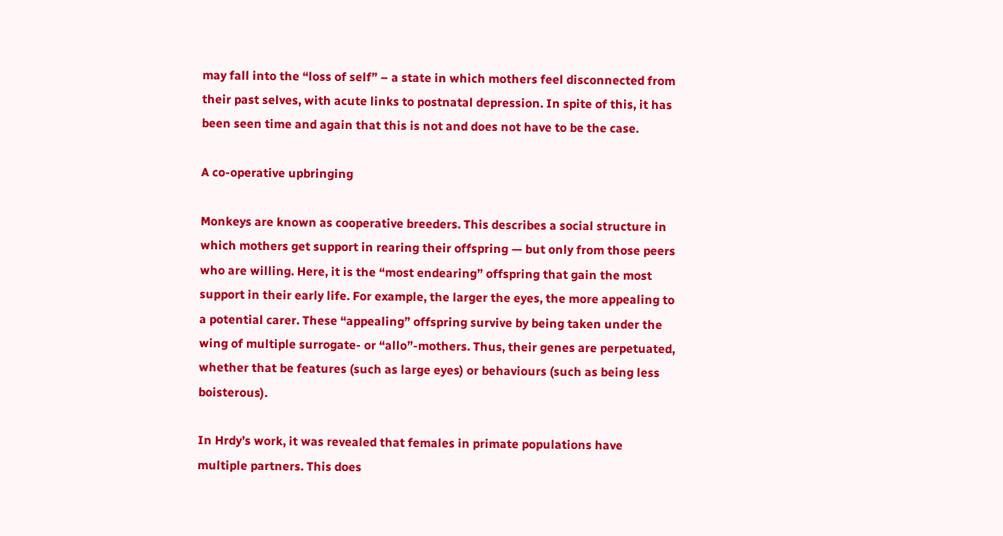may fall into the “loss of self” – a state in which mothers feel disconnected from their past selves, with acute links to postnatal depression. In spite of this, it has been seen time and again that this is not and does not have to be the case.

A co-operative upbringing

Monkeys are known as cooperative breeders. This describes a social structure in which mothers get support in rearing their offspring — but only from those peers who are willing. Here, it is the “most endearing” offspring that gain the most support in their early life. For example, the larger the eyes, the more appealing to a potential carer. These “appealing” offspring survive by being taken under the wing of multiple surrogate- or “allo”-mothers. Thus, their genes are perpetuated, whether that be features (such as large eyes) or behaviours (such as being less boisterous).

In Hrdy’s work, it was revealed that females in primate populations have multiple partners. This does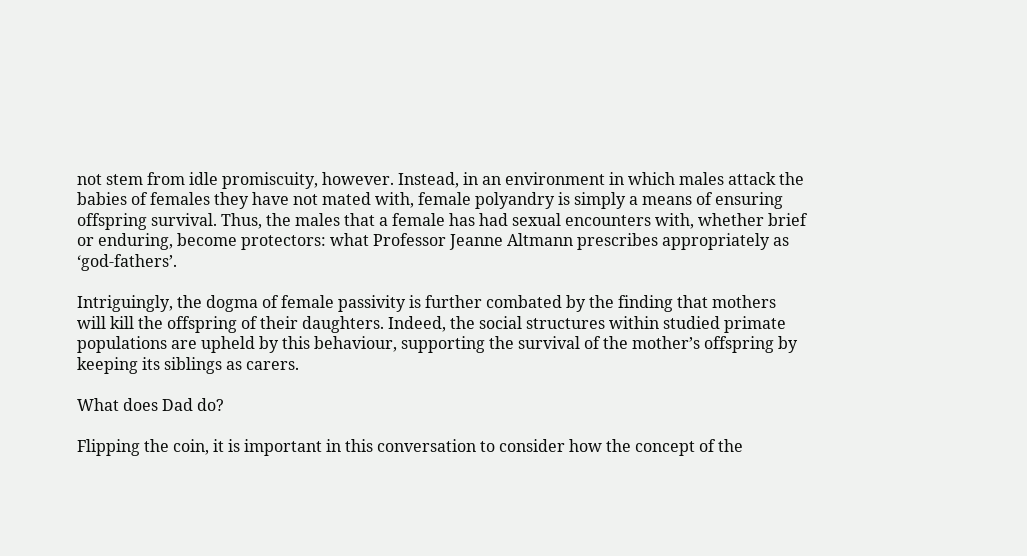not stem from idle promiscuity, however. Instead, in an environment in which males attack the babies of females they have not mated with, female polyandry is simply a means of ensuring offspring survival. Thus, the males that a female has had sexual encounters with, whether brief or enduring, become protectors: what Professor Jeanne Altmann prescribes appropriately as ‘god-fathers’.

Intriguingly, the dogma of female passivity is further combated by the finding that mothers will kill the offspring of their daughters. Indeed, the social structures within studied primate populations are upheld by this behaviour, supporting the survival of the mother’s offspring by keeping its siblings as carers.

What does Dad do?

Flipping the coin, it is important in this conversation to consider how the concept of the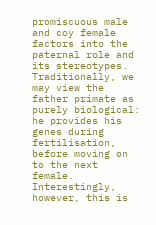promiscuous male and coy female factors into the paternal role and its stereotypes. Traditionally, we may view the father primate as purely biological: he provides his genes during fertilisation, before moving on to the next female. Interestingly, however, this is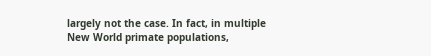largely not the case. In fact, in multiple New World primate populations,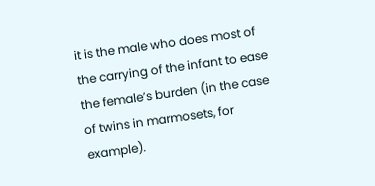it is the male who does most of the carrying of the infant to ease the female’s burden (in the case of twins in marmosets, for example).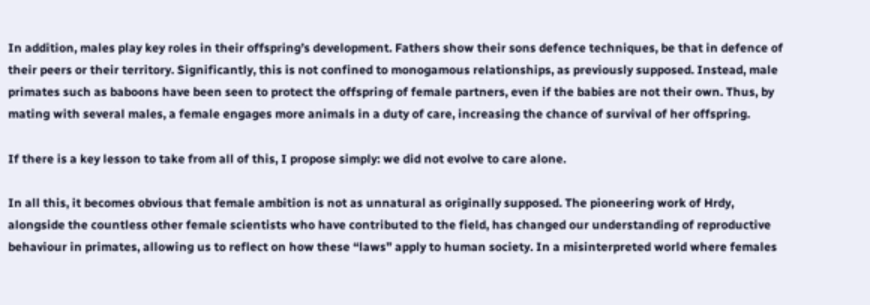In addition, males play key roles in their offspring’s development. Fathers show their sons defence techniques, be that in defence of their peers or their territory. Significantly, this is not confined to monogamous relationships, as previously supposed. Instead, male primates such as baboons have been seen to protect the offspring of female partners, even if the babies are not their own. Thus, by mating with several males, a female engages more animals in a duty of care, increasing the chance of survival of her offspring.

If there is a key lesson to take from all of this, I propose simply: we did not evolve to care alone.

In all this, it becomes obvious that female ambition is not as unnatural as originally supposed. The pioneering work of Hrdy, alongside the countless other female scientists who have contributed to the field, has changed our understanding of reproductive behaviour in primates, allowing us to reflect on how these “laws” apply to human society. In a misinterpreted world where females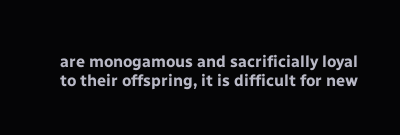are monogamous and sacrificially loyal to their offspring, it is difficult for new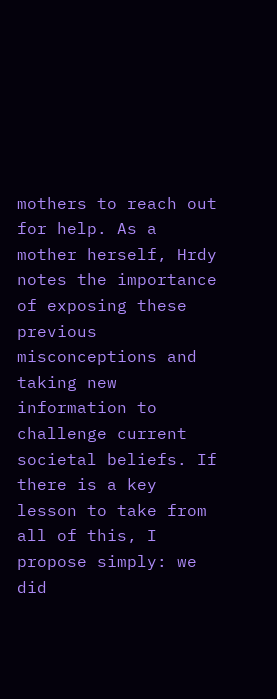mothers to reach out for help. As a mother herself, Hrdy notes the importance of exposing these previous misconceptions and taking new information to challenge current societal beliefs. If there is a key lesson to take from all of this, I propose simply: we did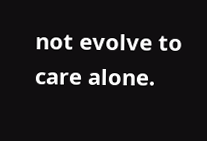not evolve to care alone.